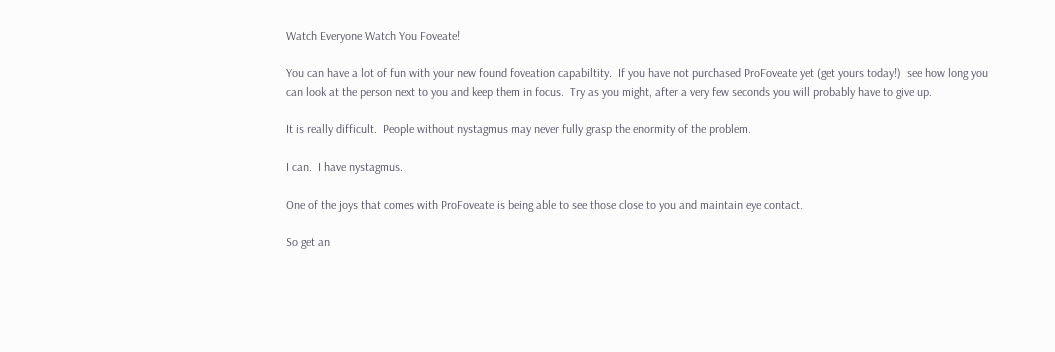Watch Everyone Watch You Foveate!

You can have a lot of fun with your new found foveation capabiltity.  If you have not purchased ProFoveate yet (get yours today!)  see how long you can look at the person next to you and keep them in focus.  Try as you might, after a very few seconds you will probably have to give up.

It is really difficult.  People without nystagmus may never fully grasp the enormity of the problem.

I can.  I have nystagmus.

One of the joys that comes with ProFoveate is being able to see those close to you and maintain eye contact.

So get an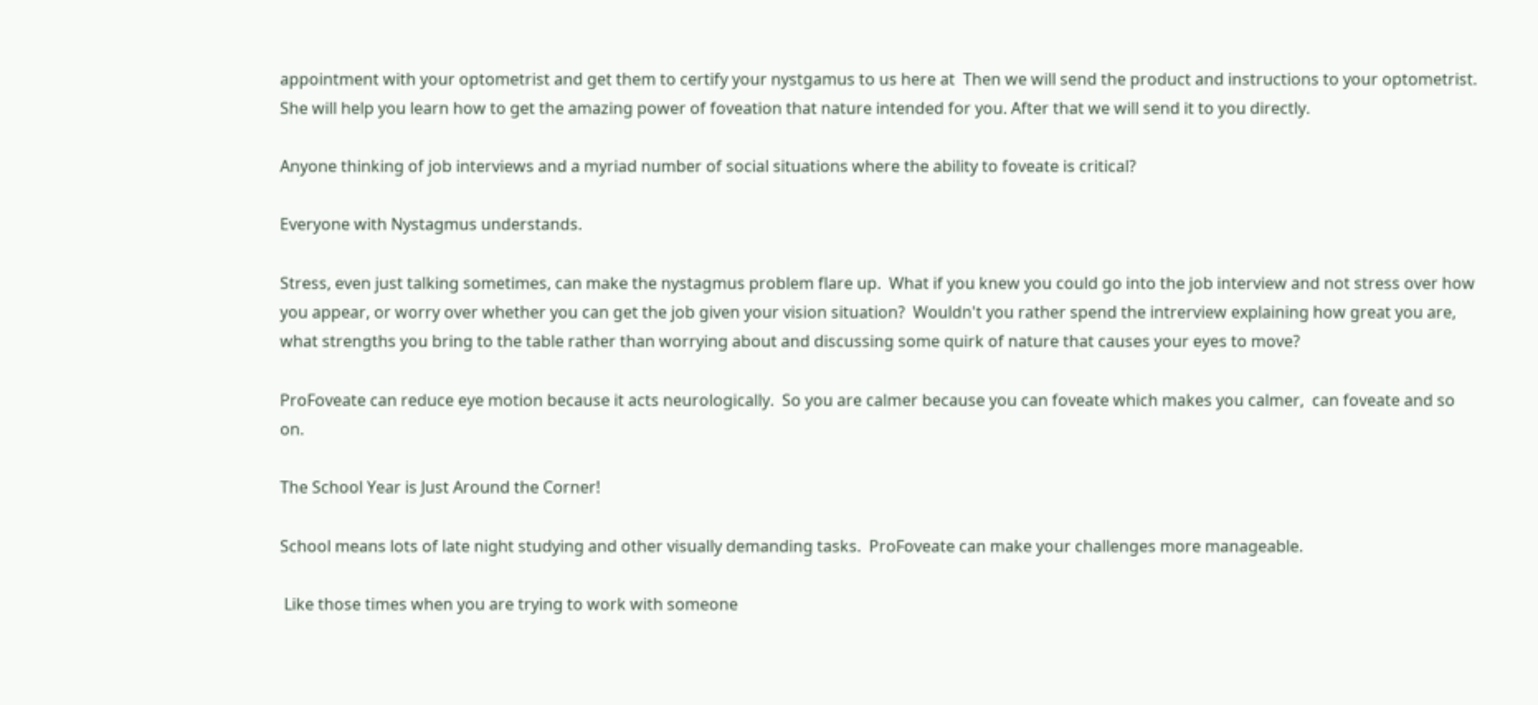appointment with your optometrist and get them to certify your nystgamus to us here at  Then we will send the product and instructions to your optometrist.  She will help you learn how to get the amazing power of foveation that nature intended for you. After that we will send it to you directly.

Anyone thinking of job interviews and a myriad number of social situations where the ability to foveate is critical?

Everyone with Nystagmus understands.

Stress, even just talking sometimes, can make the nystagmus problem flare up.  What if you knew you could go into the job interview and not stress over how you appear, or worry over whether you can get the job given your vision situation?  Wouldn't you rather spend the intrerview explaining how great you are, what strengths you bring to the table rather than worrying about and discussing some quirk of nature that causes your eyes to move?

ProFoveate can reduce eye motion because it acts neurologically.  So you are calmer because you can foveate which makes you calmer,  can foveate and so on.

The School Year is Just Around the Corner!

School means lots of late night studying and other visually demanding tasks.  ProFoveate can make your challenges more manageable.

 Like those times when you are trying to work with someone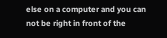else on a computer and you can not be right in front of the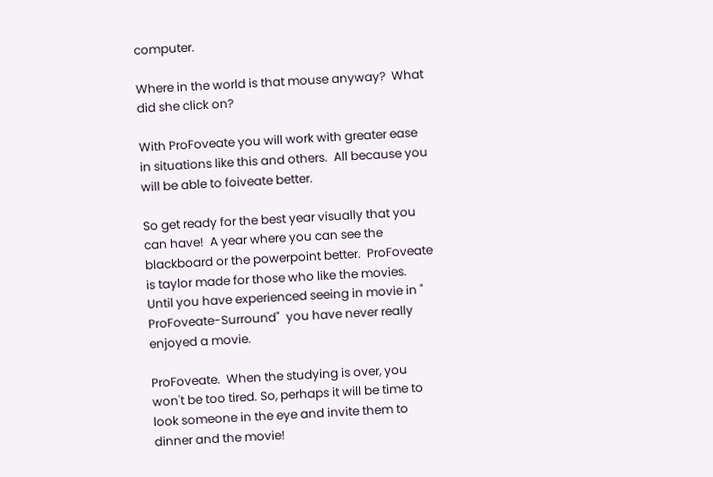computer.

Where in the world is that mouse anyway?  What did she click on?

With ProFoveate you will work with greater ease in situations like this and others.  All because you will be able to foiveate better.

So get ready for the best year visually that you can have!  A year where you can see the blackboard or the powerpoint better.  ProFoveate is taylor made for those who like the movies.  Until you have experienced seeing in movie in " ProFoveate-Surround"  you have never really enjoyed a movie.

ProFoveate.  When the studying is over, you won't be too tired. So, perhaps it will be time to look someone in the eye and invite them to dinner and the movie!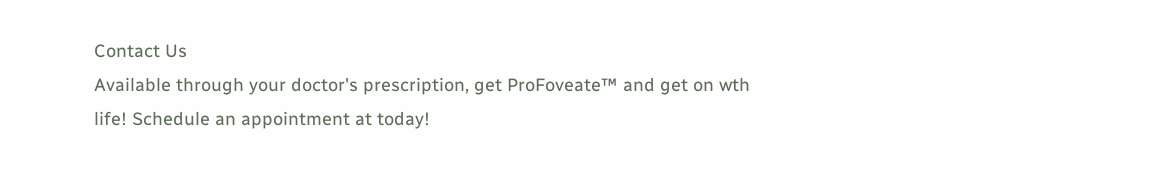Contact Us
Available through your doctor's prescription, get ProFoveate™ and get on wth life! Schedule an appointment at today!